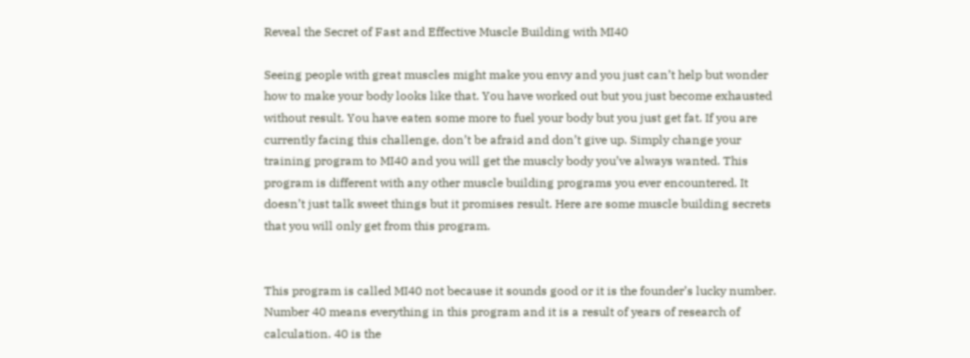Reveal the Secret of Fast and Effective Muscle Building with MI40

Seeing people with great muscles might make you envy and you just can’t help but wonder how to make your body looks like that. You have worked out but you just become exhausted without result. You have eaten some more to fuel your body but you just get fat. If you are currently facing this challenge, don’t be afraid and don’t give up. Simply change your training program to MI40 and you will get the muscly body you’ve always wanted. This program is different with any other muscle building programs you ever encountered. It doesn’t just talk sweet things but it promises result. Here are some muscle building secrets that you will only get from this program.


This program is called MI40 not because it sounds good or it is the founder’s lucky number. Number 40 means everything in this program and it is a result of years of research of calculation. 40 is the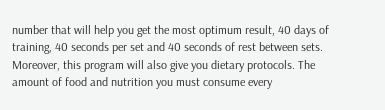number that will help you get the most optimum result, 40 days of training, 40 seconds per set and 40 seconds of rest between sets. Moreover, this program will also give you dietary protocols. The amount of food and nutrition you must consume every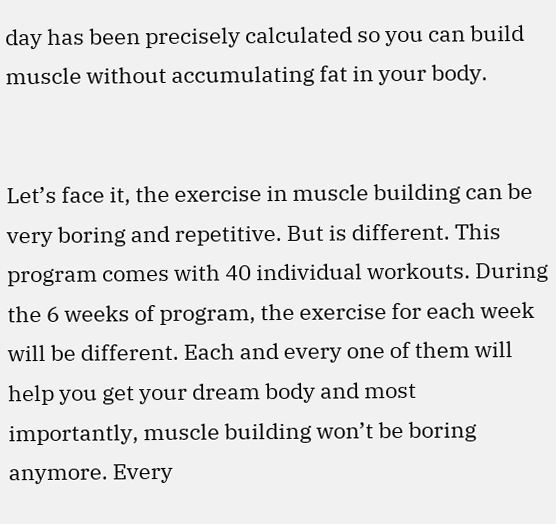day has been precisely calculated so you can build muscle without accumulating fat in your body.


Let’s face it, the exercise in muscle building can be very boring and repetitive. But is different. This program comes with 40 individual workouts. During the 6 weeks of program, the exercise for each week will be different. Each and every one of them will help you get your dream body and most importantly, muscle building won’t be boring anymore. Every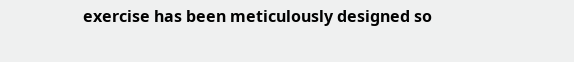exercise has been meticulously designed so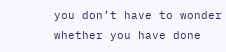you don’t have to wonder whether you have done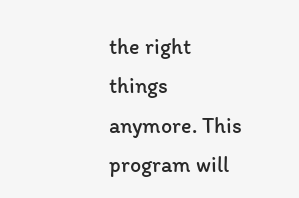the right things anymore. This program will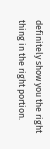definitely show you the right thing in the right portion.